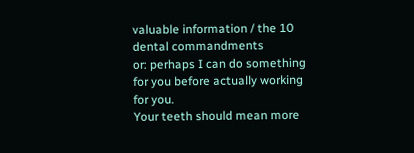valuable information / the 10 dental commandments
or: perhaps I can do something for you before actually working for you.
Your teeth should mean more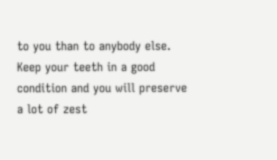to you than to anybody else.
Keep your teeth in a good condition and you will preserve a lot of zest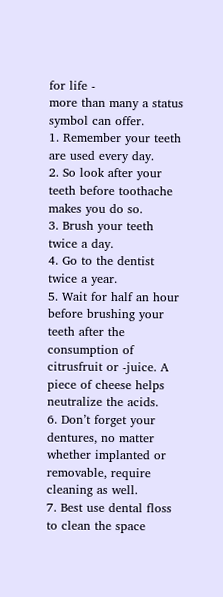for life -
more than many a status symbol can offer.
1. Remember your teeth are used every day.
2. So look after your teeth before toothache makes you do so.
3. Brush your teeth twice a day.
4. Go to the dentist twice a year.
5. Wait for half an hour before brushing your teeth after the consumption of     citrusfruit or -juice. A piece of cheese helps neutralize the acids.
6. Don’t forget your dentures, no matter whether implanted or removable, require     cleaning as well.
7. Best use dental floss to clean the space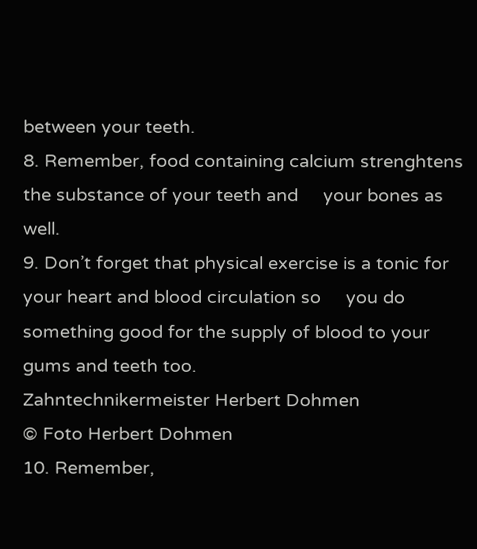between your teeth.
8. Remember, food containing calcium strenghtens the substance of your teeth and     your bones as well.
9. Don’t forget that physical exercise is a tonic for your heart and blood circulation so     you do something good for the supply of blood to your gums and teeth too.
Zahntechnikermeister Herbert Dohmen
© Foto Herbert Dohmen
10. Remember,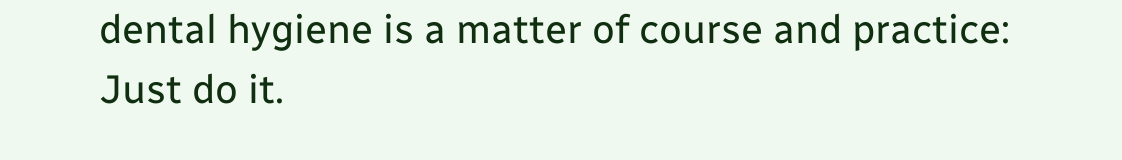dental hygiene is a matter of course and practice: Just do it.